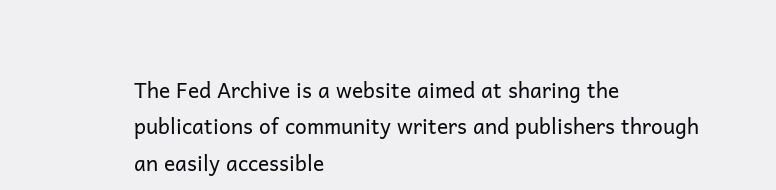The Fed Archive is a website aimed at sharing the publications of community writers and publishers through an easily accessible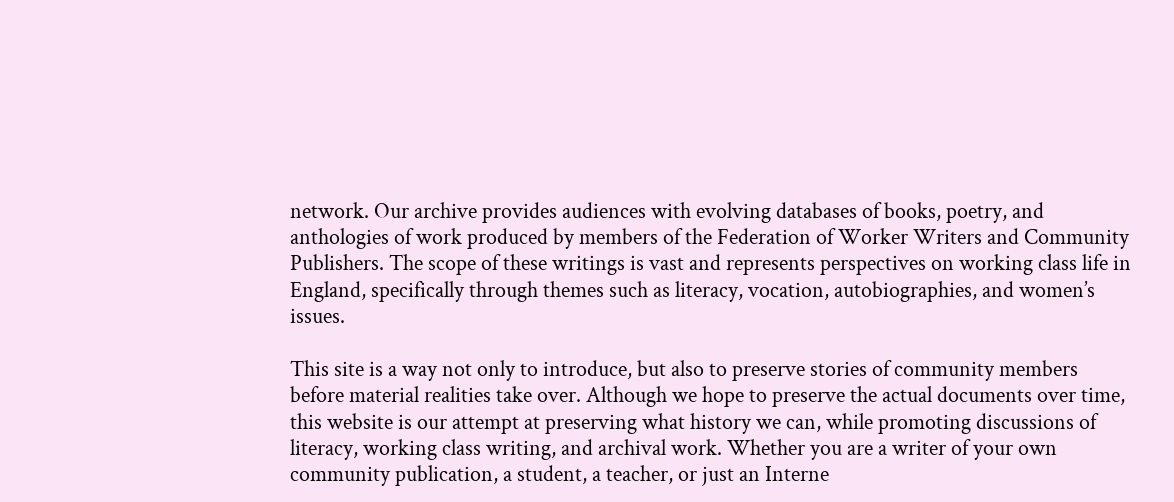network. Our archive provides audiences with evolving databases of books, poetry, and anthologies of work produced by members of the Federation of Worker Writers and Community Publishers. The scope of these writings is vast and represents perspectives on working class life in England, specifically through themes such as literacy, vocation, autobiographies, and women’s issues.

This site is a way not only to introduce, but also to preserve stories of community members before material realities take over. Although we hope to preserve the actual documents over time, this website is our attempt at preserving what history we can, while promoting discussions of literacy, working class writing, and archival work. Whether you are a writer of your own community publication, a student, a teacher, or just an Interne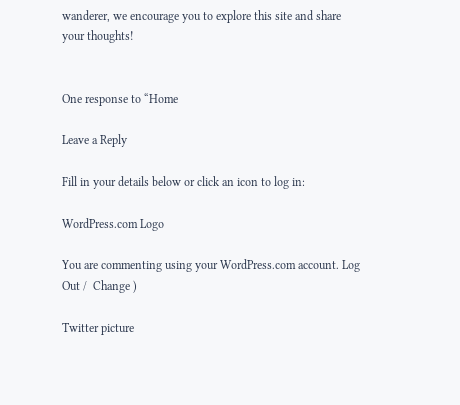wanderer, we encourage you to explore this site and share your thoughts!


One response to “Home

Leave a Reply

Fill in your details below or click an icon to log in:

WordPress.com Logo

You are commenting using your WordPress.com account. Log Out /  Change )

Twitter picture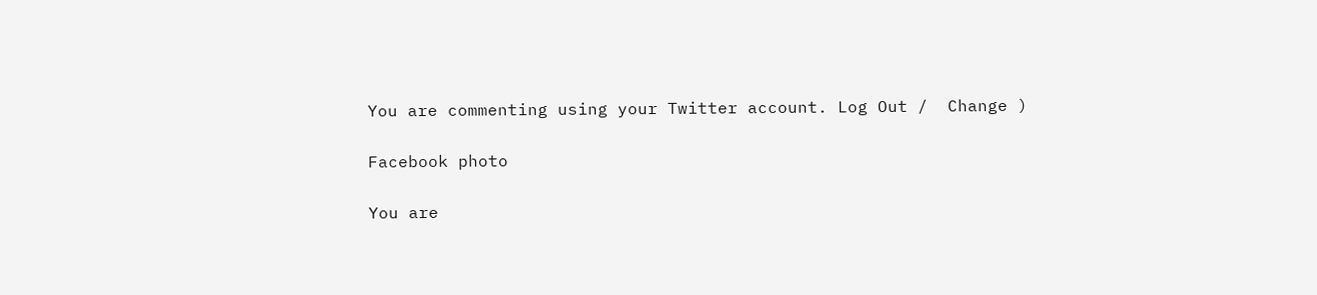You are commenting using your Twitter account. Log Out /  Change )

Facebook photo

You are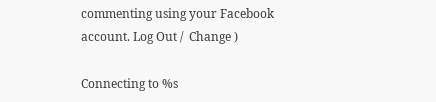commenting using your Facebook account. Log Out /  Change )

Connecting to %s